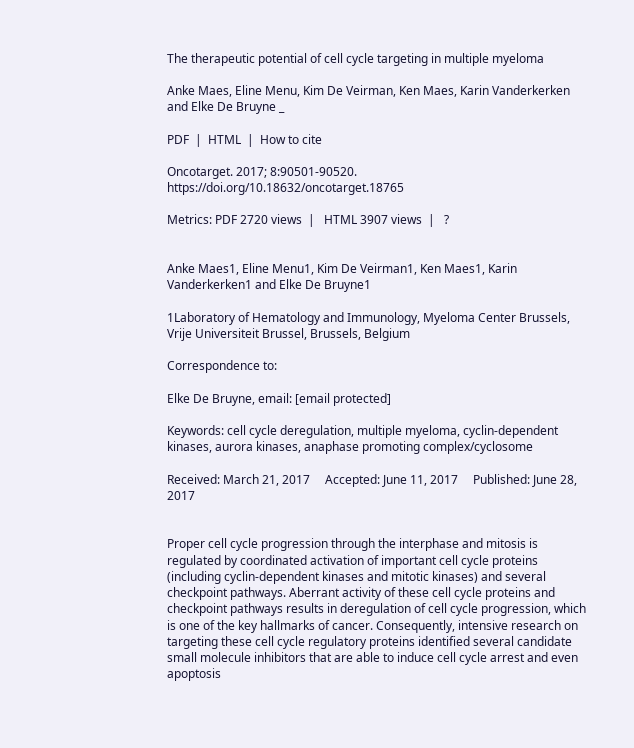The therapeutic potential of cell cycle targeting in multiple myeloma

Anke Maes, Eline Menu, Kim De Veirman, Ken Maes, Karin Vanderkerken and Elke De Bruyne _

PDF  |  HTML  |  How to cite

Oncotarget. 2017; 8:90501-90520. https://doi.org/10.18632/oncotarget.18765

Metrics: PDF 2720 views  |   HTML 3907 views  |   ?


Anke Maes1, Eline Menu1, Kim De Veirman1, Ken Maes1, Karin Vanderkerken1 and Elke De Bruyne1

1Laboratory of Hematology and Immunology, Myeloma Center Brussels, Vrije Universiteit Brussel, Brussels, Belgium

Correspondence to:

Elke De Bruyne, email: [email protected]

Keywords: cell cycle deregulation, multiple myeloma, cyclin-dependent kinases, aurora kinases, anaphase promoting complex/cyclosome

Received: March 21, 2017     Accepted: June 11, 2017     Published: June 28, 2017


Proper cell cycle progression through the interphase and mitosis is regulated by coordinated activation of important cell cycle proteins (including cyclin-dependent kinases and mitotic kinases) and several checkpoint pathways. Aberrant activity of these cell cycle proteins and checkpoint pathways results in deregulation of cell cycle progression, which is one of the key hallmarks of cancer. Consequently, intensive research on targeting these cell cycle regulatory proteins identified several candidate small molecule inhibitors that are able to induce cell cycle arrest and even apoptosis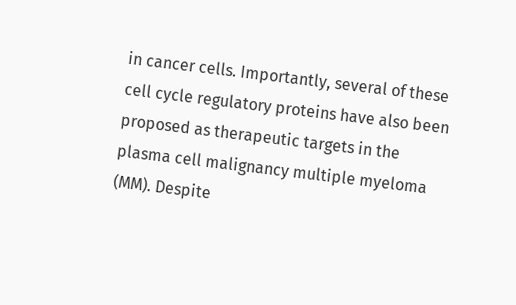in cancer cells. Importantly, several of these cell cycle regulatory proteins have also been proposed as therapeutic targets in the plasma cell malignancy multiple myeloma (MM). Despite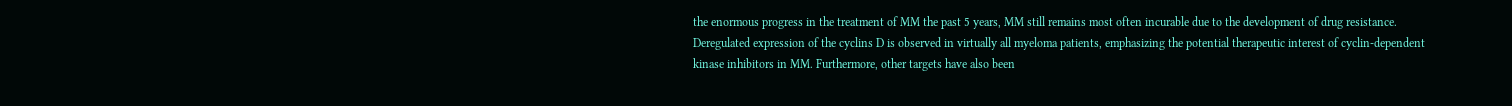the enormous progress in the treatment of MM the past 5 years, MM still remains most often incurable due to the development of drug resistance. Deregulated expression of the cyclins D is observed in virtually all myeloma patients, emphasizing the potential therapeutic interest of cyclin-dependent kinase inhibitors in MM. Furthermore, other targets have also been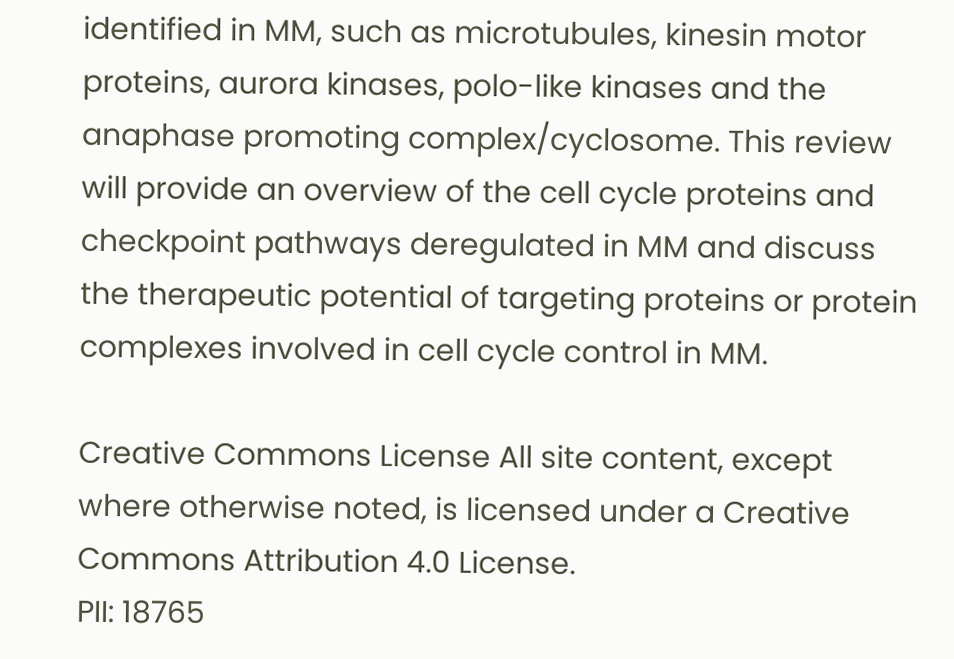identified in MM, such as microtubules, kinesin motor proteins, aurora kinases, polo-like kinases and the anaphase promoting complex/cyclosome. This review will provide an overview of the cell cycle proteins and checkpoint pathways deregulated in MM and discuss the therapeutic potential of targeting proteins or protein complexes involved in cell cycle control in MM.

Creative Commons License All site content, except where otherwise noted, is licensed under a Creative Commons Attribution 4.0 License.
PII: 18765